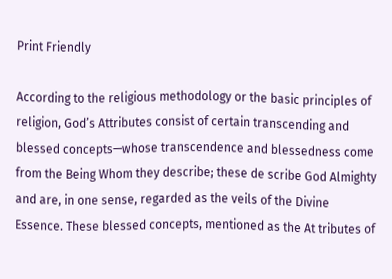Print Friendly

According to the religious methodology or the basic principles of religion, God’s Attributes consist of certain transcending and blessed concepts—whose transcendence and blessedness come from the Being Whom they describe; these de scribe God Almighty and are, in one sense, regarded as the veils of the Divine Essence. These blessed concepts, mentioned as the At tributes of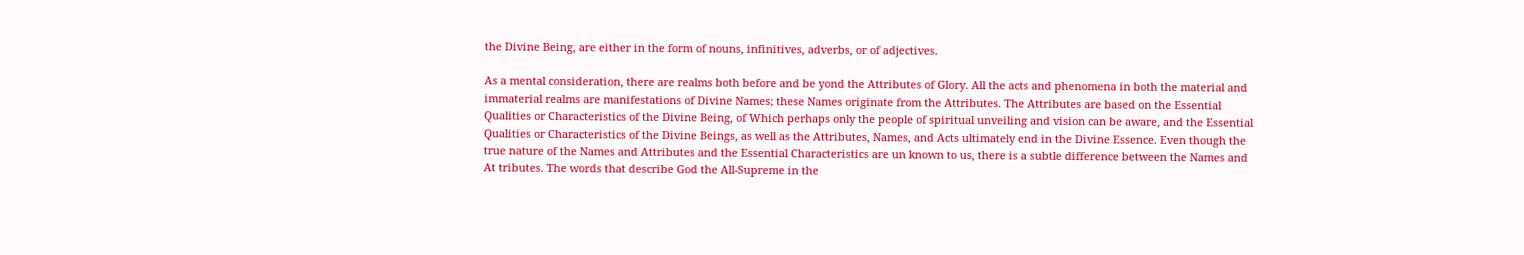the Divine Being, are either in the form of nouns, infinitives, adverbs, or of adjectives.

As a mental consideration, there are realms both before and be yond the Attributes of Glory. All the acts and phenomena in both the material and immaterial realms are manifestations of Divine Names; these Names originate from the Attributes. The Attributes are based on the Essential Qualities or Characteristics of the Divine Being, of Which perhaps only the people of spiritual unveiling and vision can be aware, and the Essential Qualities or Characteristics of the Divine Beings, as well as the Attributes, Names, and Acts ultimately end in the Divine Essence. Even though the true nature of the Names and Attributes and the Essential Characteristics are un known to us, there is a subtle difference between the Names and At tributes. The words that describe God the All-Supreme in the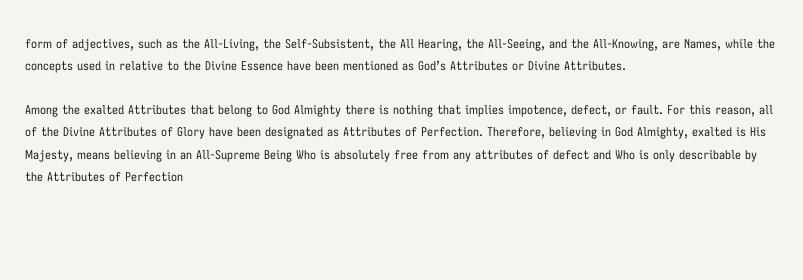form of adjectives, such as the All-Living, the Self-Subsistent, the All Hearing, the All-Seeing, and the All-Knowing, are Names, while the concepts used in relative to the Divine Essence have been mentioned as God’s Attributes or Divine Attributes.

Among the exalted Attributes that belong to God Almighty there is nothing that implies impotence, defect, or fault. For this reason, all of the Divine Attributes of Glory have been designated as Attributes of Perfection. Therefore, believing in God Almighty, exalted is His Majesty, means believing in an All-Supreme Being Who is absolutely free from any attributes of defect and Who is only describable by the Attributes of Perfection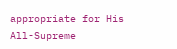appropriate for His All-Supreme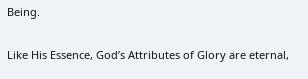Being.

Like His Essence, God’s Attributes of Glory are eternal,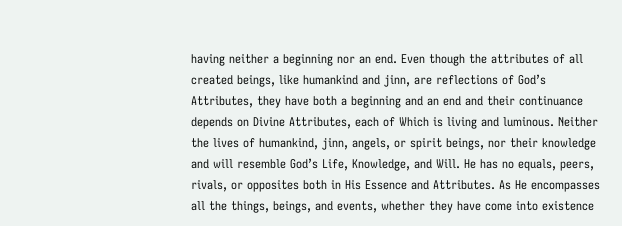having neither a beginning nor an end. Even though the attributes of all created beings, like humankind and jinn, are reflections of God’s Attributes, they have both a beginning and an end and their continuance depends on Divine Attributes, each of Which is living and luminous. Neither the lives of humankind, jinn, angels, or spirit beings, nor their knowledge and will resemble God’s Life, Knowledge, and Will. He has no equals, peers, rivals, or opposites both in His Essence and Attributes. As He encompasses all the things, beings, and events, whether they have come into existence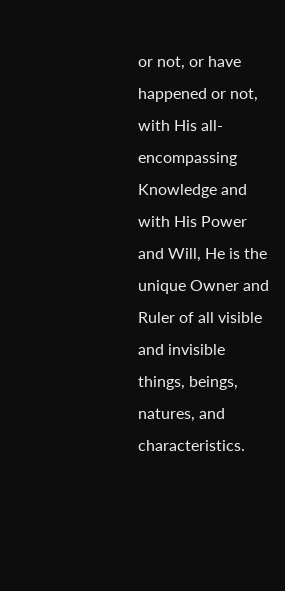or not, or have happened or not, with His all-encompassing Knowledge and with His Power and Will, He is the unique Owner and Ruler of all visible and invisible things, beings, natures, and characteristics.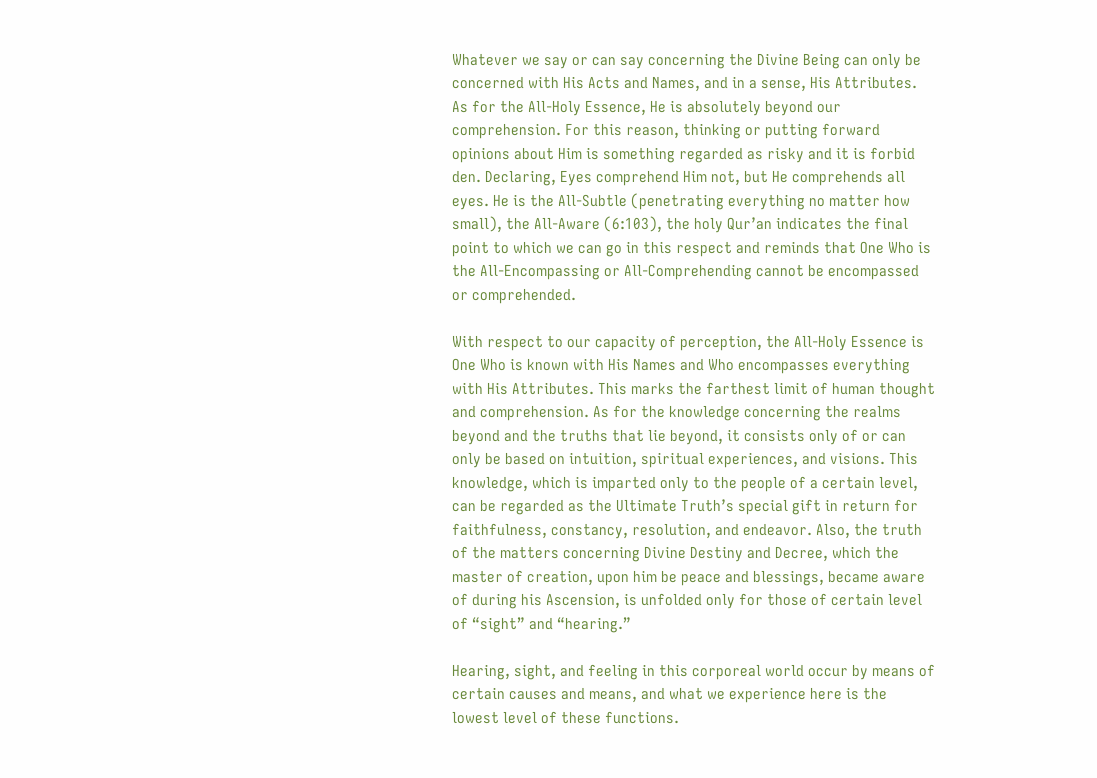Whatever we say or can say concerning the Divine Being can only be concerned with His Acts and Names, and in a sense, His Attributes. As for the All-Holy Essence, He is absolutely beyond our comprehension. For this reason, thinking or putting forward opinions about Him is something regarded as risky and it is forbid den. Declaring, Eyes comprehend Him not, but He comprehends all eyes. He is the All-Subtle (penetrating everything no matter how small), the All-Aware (6:103), the holy Qur’an indicates the final point to which we can go in this respect and reminds that One Who is the All-Encompassing or All-Comprehending cannot be encompassed or comprehended.

With respect to our capacity of perception, the All-Holy Essence is One Who is known with His Names and Who encompasses everything with His Attributes. This marks the farthest limit of human thought and comprehension. As for the knowledge concerning the realms beyond and the truths that lie beyond, it consists only of or can only be based on intuition, spiritual experiences, and visions. This knowledge, which is imparted only to the people of a certain level, can be regarded as the Ultimate Truth’s special gift in return for faithfulness, constancy, resolution, and endeavor. Also, the truth of the matters concerning Divine Destiny and Decree, which the master of creation, upon him be peace and blessings, became aware of during his Ascension, is unfolded only for those of certain level of “sight” and “hearing.”

Hearing, sight, and feeling in this corporeal world occur by means of certain causes and means, and what we experience here is the lowest level of these functions.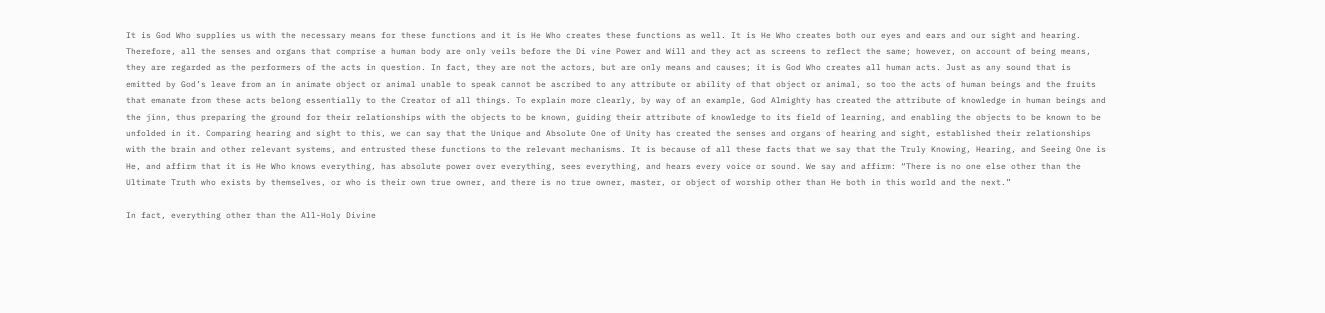It is God Who supplies us with the necessary means for these functions and it is He Who creates these functions as well. It is He Who creates both our eyes and ears and our sight and hearing. Therefore, all the senses and organs that comprise a human body are only veils before the Di vine Power and Will and they act as screens to reflect the same; however, on account of being means, they are regarded as the performers of the acts in question. In fact, they are not the actors, but are only means and causes; it is God Who creates all human acts. Just as any sound that is emitted by God’s leave from an in animate object or animal unable to speak cannot be ascribed to any attribute or ability of that object or animal, so too the acts of human beings and the fruits that emanate from these acts belong essentially to the Creator of all things. To explain more clearly, by way of an example, God Almighty has created the attribute of knowledge in human beings and the jinn, thus preparing the ground for their relationships with the objects to be known, guiding their attribute of knowledge to its field of learning, and enabling the objects to be known to be unfolded in it. Comparing hearing and sight to this, we can say that the Unique and Absolute One of Unity has created the senses and organs of hearing and sight, established their relationships with the brain and other relevant systems, and entrusted these functions to the relevant mechanisms. It is because of all these facts that we say that the Truly Knowing, Hearing, and Seeing One is He, and affirm that it is He Who knows everything, has absolute power over everything, sees everything, and hears every voice or sound. We say and affirm: “There is no one else other than the Ultimate Truth who exists by themselves, or who is their own true owner, and there is no true owner, master, or object of worship other than He both in this world and the next.”

In fact, everything other than the All-Holy Divine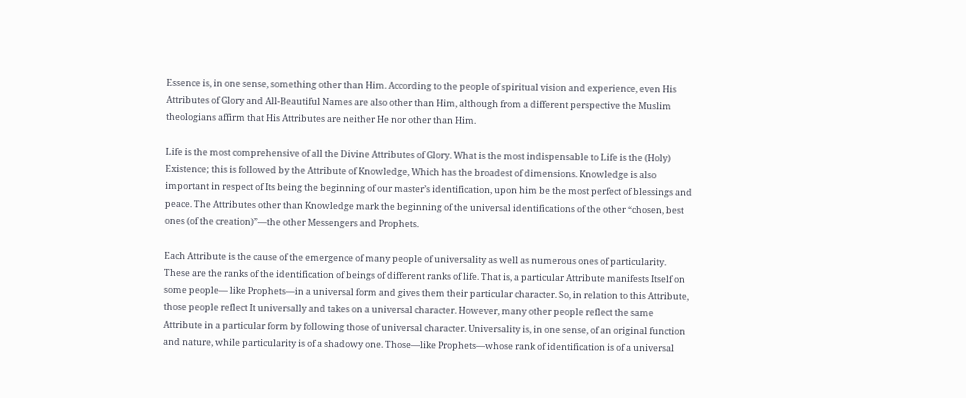Essence is, in one sense, something other than Him. According to the people of spiritual vision and experience, even His Attributes of Glory and All-Beautiful Names are also other than Him, although from a different perspective the Muslim theologians affirm that His Attributes are neither He nor other than Him.

Life is the most comprehensive of all the Divine Attributes of Glory. What is the most indispensable to Life is the (Holy) Existence; this is followed by the Attribute of Knowledge, Which has the broadest of dimensions. Knowledge is also important in respect of Its being the beginning of our master’s identification, upon him be the most perfect of blessings and peace. The Attributes other than Knowledge mark the beginning of the universal identifications of the other “chosen, best ones (of the creation)”—the other Messengers and Prophets.

Each Attribute is the cause of the emergence of many people of universality as well as numerous ones of particularity. These are the ranks of the identification of beings of different ranks of life. That is, a particular Attribute manifests Itself on some people— like Prophets—in a universal form and gives them their particular character. So, in relation to this Attribute, those people reflect It universally and takes on a universal character. However, many other people reflect the same Attribute in a particular form by following those of universal character. Universality is, in one sense, of an original function and nature, while particularity is of a shadowy one. Those—like Prophets—whose rank of identification is of a universal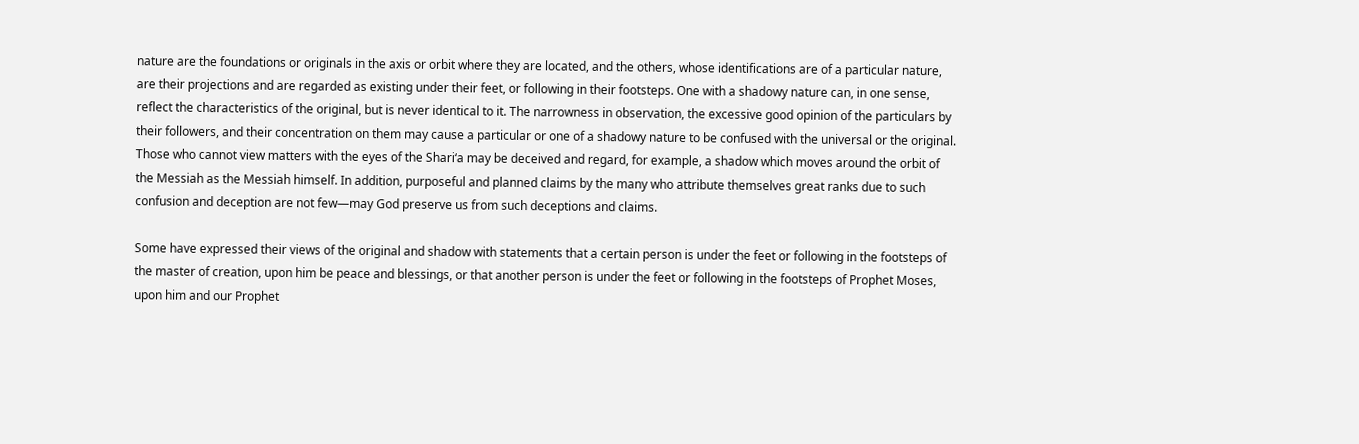nature are the foundations or originals in the axis or orbit where they are located, and the others, whose identifications are of a particular nature, are their projections and are regarded as existing under their feet, or following in their footsteps. One with a shadowy nature can, in one sense, reflect the characteristics of the original, but is never identical to it. The narrowness in observation, the excessive good opinion of the particulars by their followers, and their concentration on them may cause a particular or one of a shadowy nature to be confused with the universal or the original. Those who cannot view matters with the eyes of the Shari‘a may be deceived and regard, for example, a shadow which moves around the orbit of the Messiah as the Messiah himself. In addition, purposeful and planned claims by the many who attribute themselves great ranks due to such confusion and deception are not few—may God preserve us from such deceptions and claims.

Some have expressed their views of the original and shadow with statements that a certain person is under the feet or following in the footsteps of the master of creation, upon him be peace and blessings, or that another person is under the feet or following in the footsteps of Prophet Moses, upon him and our Prophet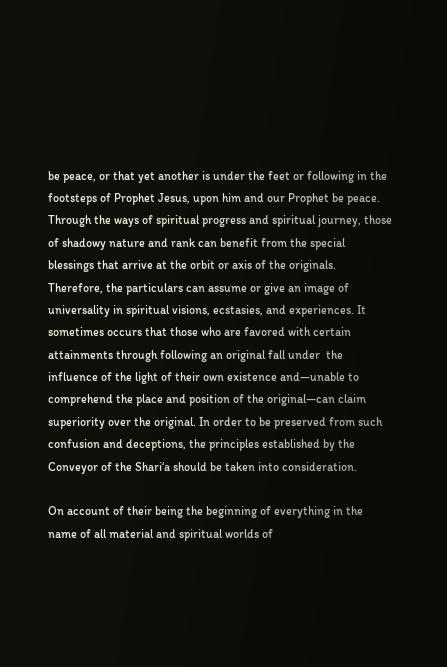be peace, or that yet another is under the feet or following in the footsteps of Prophet Jesus, upon him and our Prophet be peace. Through the ways of spiritual progress and spiritual journey, those of shadowy nature and rank can benefit from the special blessings that arrive at the orbit or axis of the originals. Therefore, the particulars can assume or give an image of universality in spiritual visions, ecstasies, and experiences. It sometimes occurs that those who are favored with certain attainments through following an original fall under  the  influence of the light of their own existence and—unable to comprehend the place and position of the original—can claim superiority over the original. In order to be preserved from such confusion and deceptions, the principles established by the Conveyor of the Shari‘a should be taken into consideration.

On account of their being the beginning of everything in the name of all material and spiritual worlds of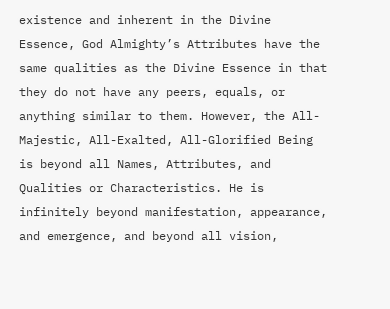existence and inherent in the Divine Essence, God Almighty’s Attributes have the same qualities as the Divine Essence in that they do not have any peers, equals, or anything similar to them. However, the All-Majestic, All-Exalted, All-Glorified Being is beyond all Names, Attributes, and Qualities or Characteristics. He is infinitely beyond manifestation, appearance, and emergence, and beyond all vision,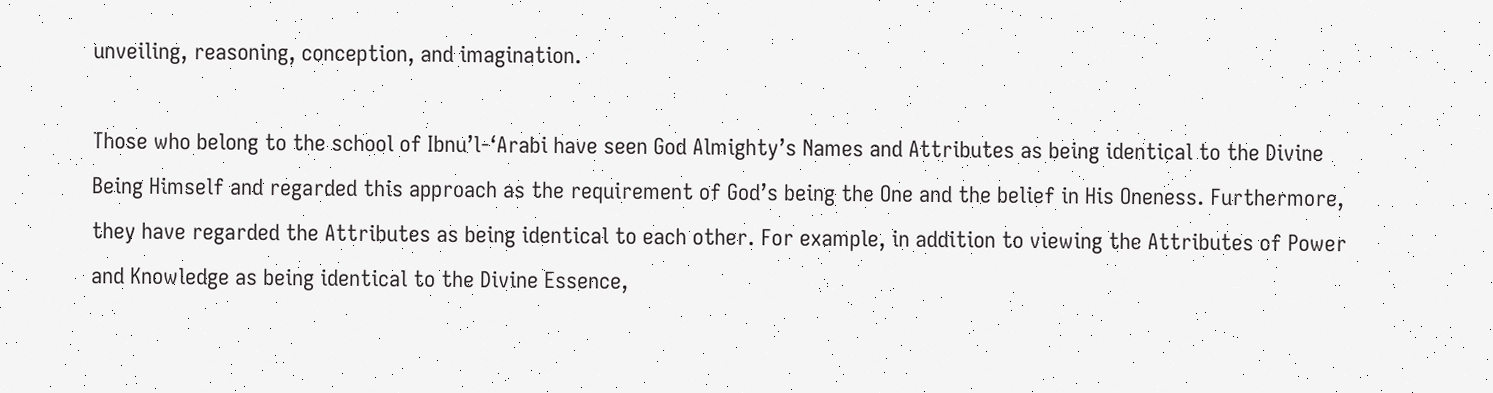unveiling, reasoning, conception, and imagination.

Those who belong to the school of Ibnu’l-‘Arabi have seen God Almighty’s Names and Attributes as being identical to the Divine Being Himself and regarded this approach as the requirement of God’s being the One and the belief in His Oneness. Furthermore, they have regarded the Attributes as being identical to each other. For example, in addition to viewing the Attributes of Power and Knowledge as being identical to the Divine Essence,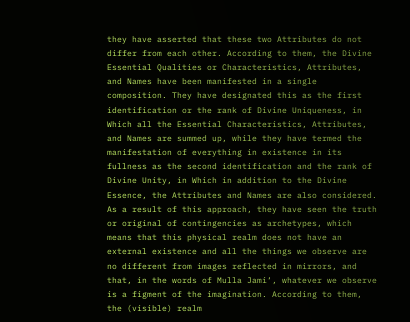they have asserted that these two Attributes do not differ from each other. According to them, the Divine Essential Qualities or Characteristics, Attributes, and Names have been manifested in a single composition. They have designated this as the first identification or the rank of Divine Uniqueness, in Which all the Essential Characteristics, Attributes, and Names are summed up, while they have termed the manifestation of everything in existence in its fullness as the second identification and the rank of Divine Unity, in Which in addition to the Divine Essence, the Attributes and Names are also considered. As a result of this approach, they have seen the truth or original of contingencies as archetypes, which means that this physical realm does not have an external existence and all the things we observe are no different from images reflected in mirrors, and that, in the words of Mulla Jami‘, whatever we observe is a figment of the imagination. According to them, the (visible) realm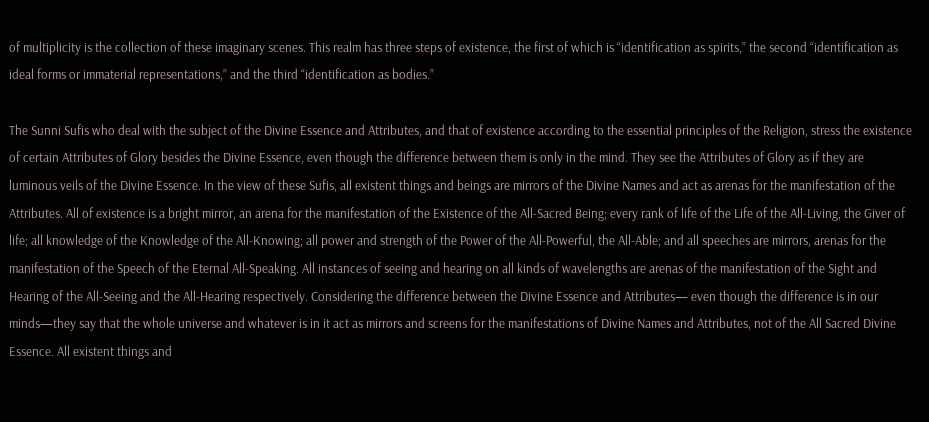of multiplicity is the collection of these imaginary scenes. This realm has three steps of existence, the first of which is “identification as spirits,” the second “identification as ideal forms or immaterial representations,” and the third “identification as bodies.”

The Sunni Sufis who deal with the subject of the Divine Essence and Attributes, and that of existence according to the essential principles of the Religion, stress the existence of certain Attributes of Glory besides the Divine Essence, even though the difference between them is only in the mind. They see the Attributes of Glory as if they are luminous veils of the Divine Essence. In the view of these Sufis, all existent things and beings are mirrors of the Divine Names and act as arenas for the manifestation of the Attributes. All of existence is a bright mirror, an arena for the manifestation of the Existence of the All-Sacred Being; every rank of life of the Life of the All-Living, the Giver of life; all knowledge of the Knowledge of the All-Knowing; all power and strength of the Power of the All-Powerful, the All-Able; and all speeches are mirrors, arenas for the manifestation of the Speech of the Eternal All-Speaking. All instances of seeing and hearing on all kinds of wavelengths are arenas of the manifestation of the Sight and Hearing of the All-Seeing and the All-Hearing respectively. Considering the difference between the Divine Essence and Attributes— even though the difference is in our minds—they say that the whole universe and whatever is in it act as mirrors and screens for the manifestations of Divine Names and Attributes, not of the All Sacred Divine Essence. All existent things and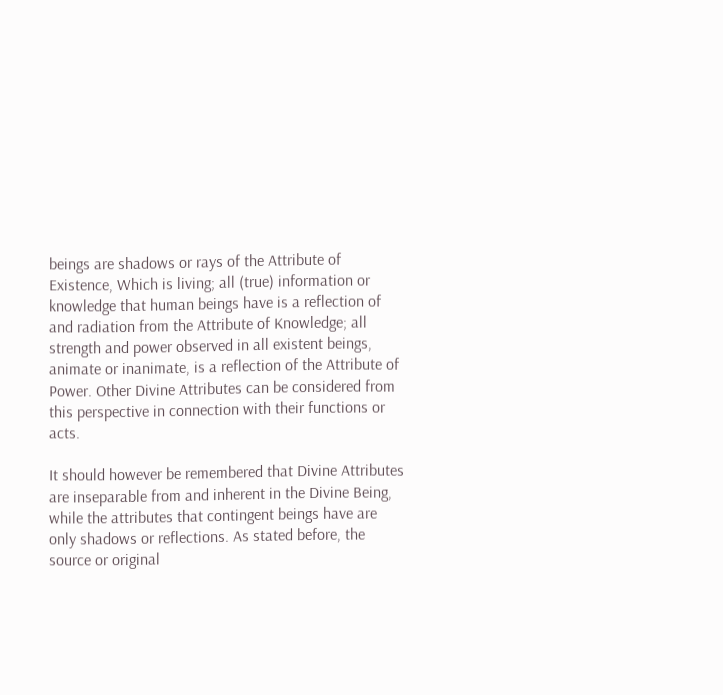beings are shadows or rays of the Attribute of Existence, Which is living; all (true) information or knowledge that human beings have is a reflection of and radiation from the Attribute of Knowledge; all strength and power observed in all existent beings, animate or inanimate, is a reflection of the Attribute of Power. Other Divine Attributes can be considered from this perspective in connection with their functions or acts.

It should however be remembered that Divine Attributes are inseparable from and inherent in the Divine Being, while the attributes that contingent beings have are only shadows or reflections. As stated before, the source or original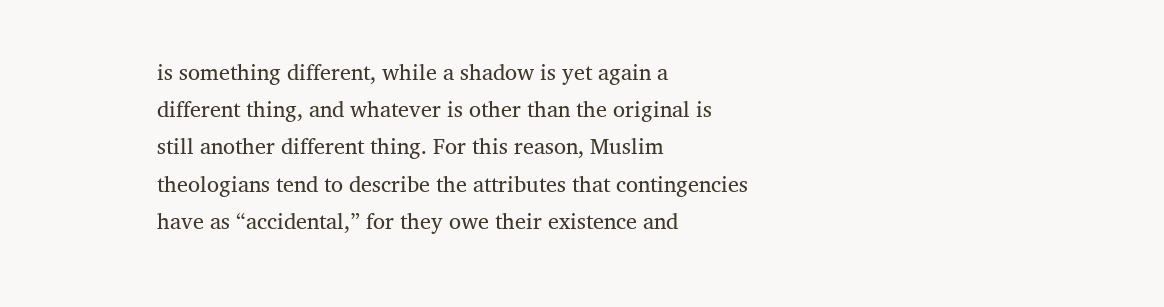is something different, while a shadow is yet again a different thing, and whatever is other than the original is still another different thing. For this reason, Muslim theologians tend to describe the attributes that contingencies have as “accidental,” for they owe their existence and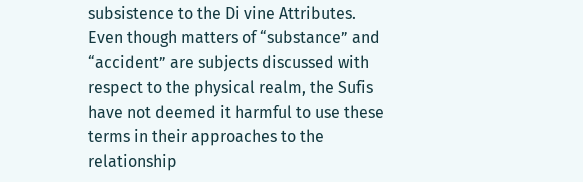subsistence to the Di vine Attributes. Even though matters of “substance” and “accident” are subjects discussed with respect to the physical realm, the Sufis have not deemed it harmful to use these terms in their approaches to the relationship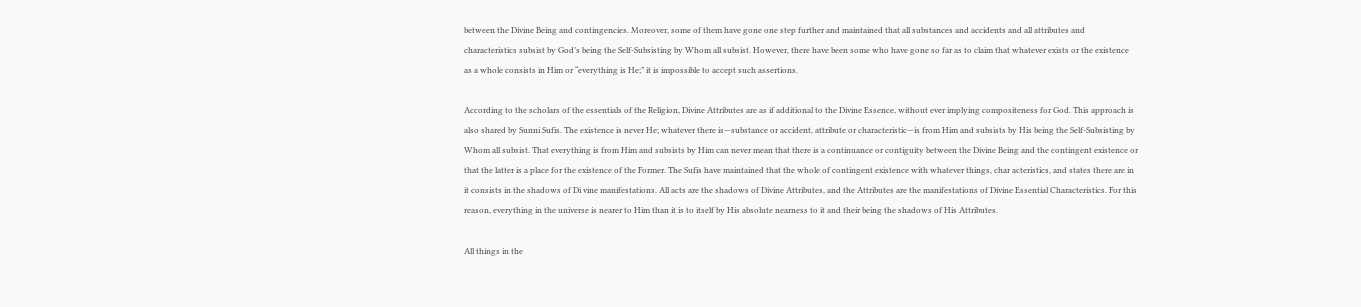between the Divine Being and contingencies. Moreover, some of them have gone one step further and maintained that all substances and accidents and all attributes and characteristics subsist by God’s being the Self-Subsisting by Whom all subsist. However, there have been some who have gone so far as to claim that whatever exists or the existence as a whole consists in Him or “everything is He;” it is impossible to accept such assertions.

According to the scholars of the essentials of the Religion, Divine Attributes are as if additional to the Divine Essence, without ever implying compositeness for God. This approach is also shared by Sunni Sufis. The existence is never He; whatever there is—substance or accident, attribute or characteristic—is from Him and subsists by His being the Self-Subsisting by Whom all subsist. That everything is from Him and subsists by Him can never mean that there is a continuance or contiguity between the Divine Being and the contingent existence or that the latter is a place for the existence of the Former. The Sufis have maintained that the whole of contingent existence with whatever things, char acteristics, and states there are in it consists in the shadows of Di vine manifestations. All acts are the shadows of Divine Attributes, and the Attributes are the manifestations of Divine Essential Characteristics. For this reason, everything in the universe is nearer to Him than it is to itself by His absolute nearness to it and their being the shadows of His Attributes.

All things in the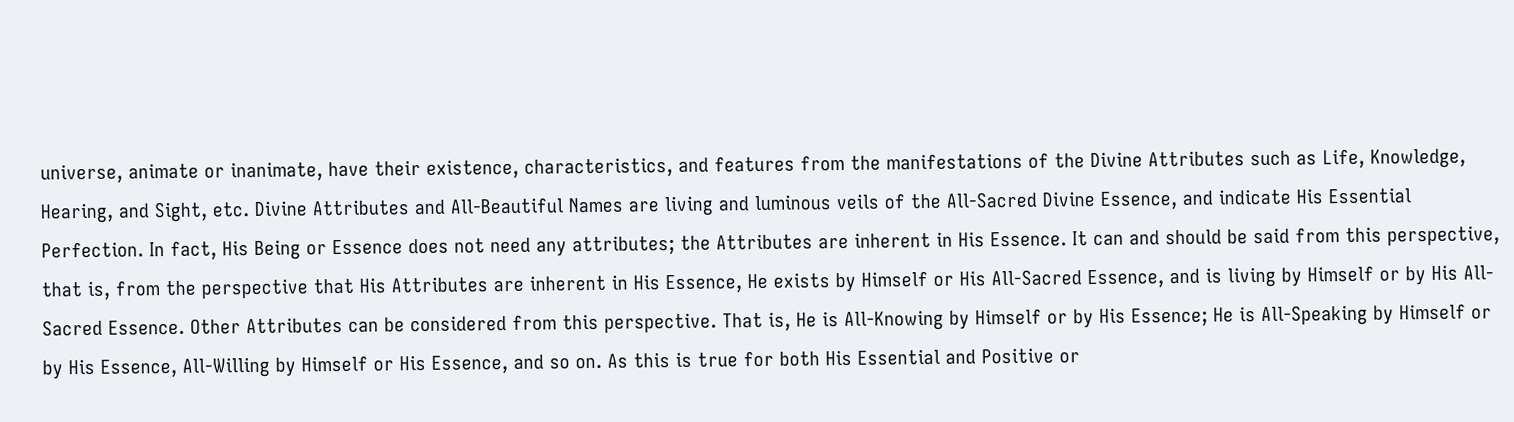universe, animate or inanimate, have their existence, characteristics, and features from the manifestations of the Divine Attributes such as Life, Knowledge, Hearing, and Sight, etc. Divine Attributes and All-Beautiful Names are living and luminous veils of the All-Sacred Divine Essence, and indicate His Essential Perfection. In fact, His Being or Essence does not need any attributes; the Attributes are inherent in His Essence. It can and should be said from this perspective, that is, from the perspective that His Attributes are inherent in His Essence, He exists by Himself or His All-Sacred Essence, and is living by Himself or by His All-Sacred Essence. Other Attributes can be considered from this perspective. That is, He is All-Knowing by Himself or by His Essence; He is All-Speaking by Himself or by His Essence, All-Willing by Himself or His Essence, and so on. As this is true for both His Essential and Positive or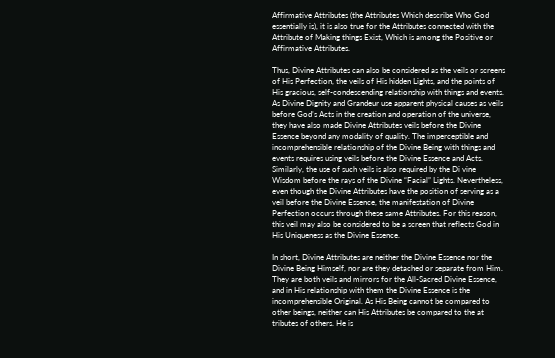Affirmative Attributes (the Attributes Which describe Who God essentially is), it is also true for the Attributes connected with the Attribute of Making things Exist, Which is among the Positive or Affirmative Attributes.

Thus, Divine Attributes can also be considered as the veils or screens of His Perfection, the veils of His hidden Lights, and the points of His gracious, self-condescending relationship with things and events. As Divine Dignity and Grandeur use apparent physical causes as veils before God’s Acts in the creation and operation of the universe, they have also made Divine Attributes veils before the Divine Essence beyond any modality of quality. The imperceptible and incomprehensible relationship of the Divine Being with things and events requires using veils before the Divine Essence and Acts. Similarly, the use of such veils is also required by the Di vine Wisdom before the rays of the Divine “Facial” Lights. Nevertheless, even though the Divine Attributes have the position of serving as a veil before the Divine Essence, the manifestation of Divine Perfection occurs through these same Attributes. For this reason, this veil may also be considered to be a screen that reflects God in His Uniqueness as the Divine Essence.

In short, Divine Attributes are neither the Divine Essence nor the Divine Being Himself, nor are they detached or separate from Him. They are both veils and mirrors for the All-Sacred Divine Essence, and in His relationship with them the Divine Essence is the incomprehensible Original. As His Being cannot be compared to other beings, neither can His Attributes be compared to the at tributes of others. He is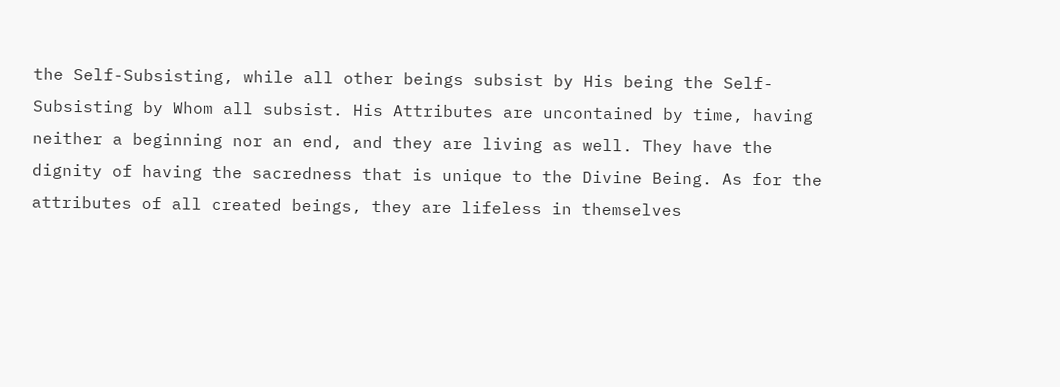the Self-Subsisting, while all other beings subsist by His being the Self-Subsisting by Whom all subsist. His Attributes are uncontained by time, having neither a beginning nor an end, and they are living as well. They have the dignity of having the sacredness that is unique to the Divine Being. As for the attributes of all created beings, they are lifeless in themselves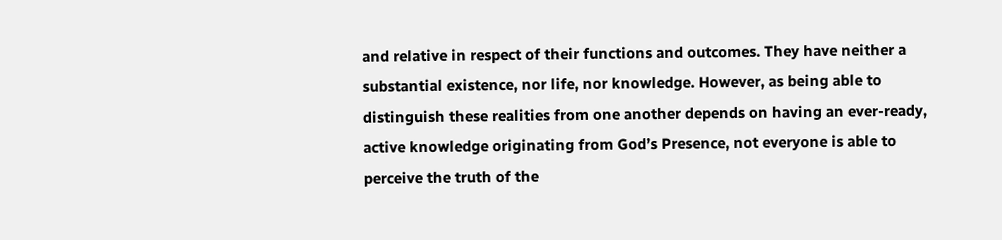and relative in respect of their functions and outcomes. They have neither a substantial existence, nor life, nor knowledge. However, as being able to distinguish these realities from one another depends on having an ever-ready, active knowledge originating from God’s Presence, not everyone is able to perceive the truth of the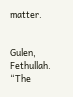matter.


Gulen, Fethullah. “The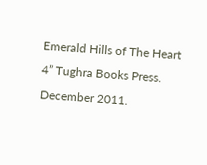Emerald Hills of The Heart 4” Tughra Books Press. December 2011.